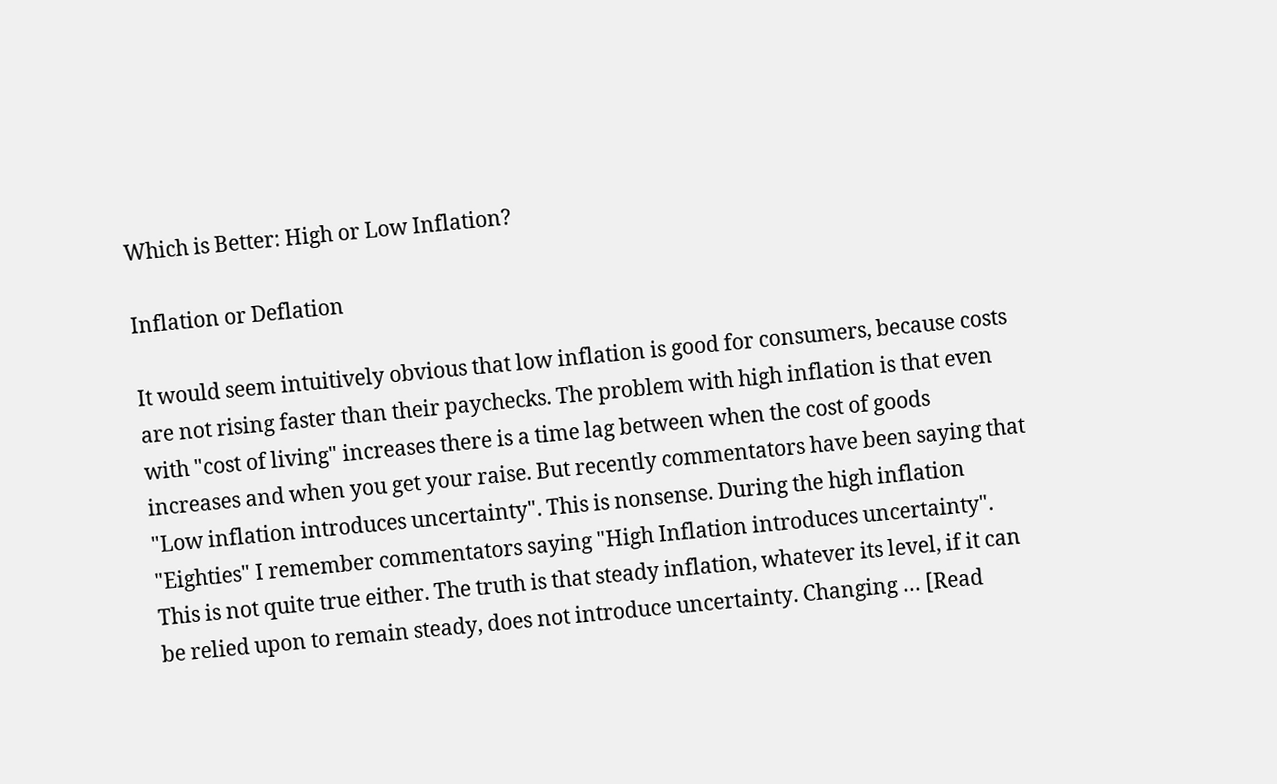Which is Better: High or Low Inflation?

Inflation or Deflation

It would seem intuitively obvious that low inflation is good for consumers, because costs are not rising faster than their paychecks. The problem with high inflation is that even with "cost of living" increases there is a time lag between when the cost of goods increases and when you get your raise. But recently commentators have been saying that "Low inflation introduces uncertainty". This is nonsense. During the high inflation "Eighties" I remember commentators saying "High Inflation introduces uncertainty". This is not quite true either. The truth is that steady inflation, whatever its level, if it can be relied upon to remain steady, does not introduce uncertainty. Changing … [Read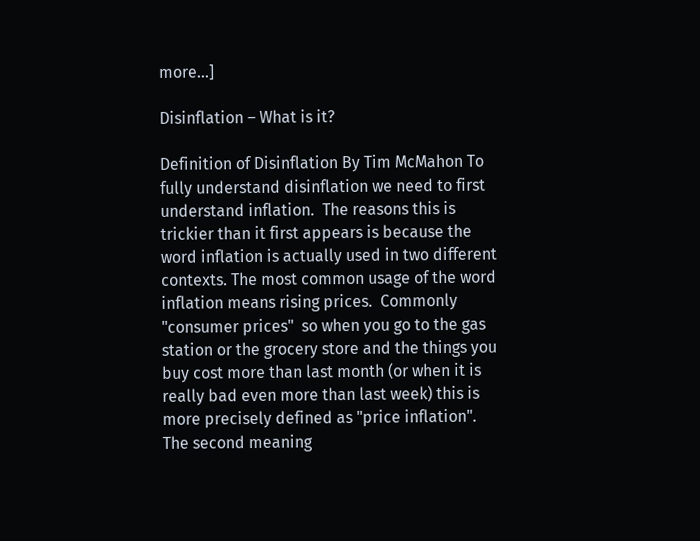more...]

Disinflation – What is it?

Definition of Disinflation By Tim McMahon To fully understand disinflation we need to first understand inflation.  The reasons this is trickier than it first appears is because the word inflation is actually used in two different contexts. The most common usage of the word inflation means rising prices.  Commonly "consumer prices"  so when you go to the gas station or the grocery store and the things you buy cost more than last month (or when it is really bad even more than last week) this is more precisely defined as "price inflation". The second meaning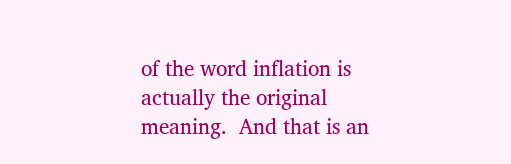of the word inflation is actually the original meaning.  And that is an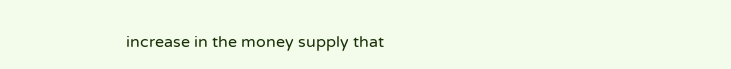increase in the money supply that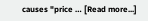causes "price … [Read more...]